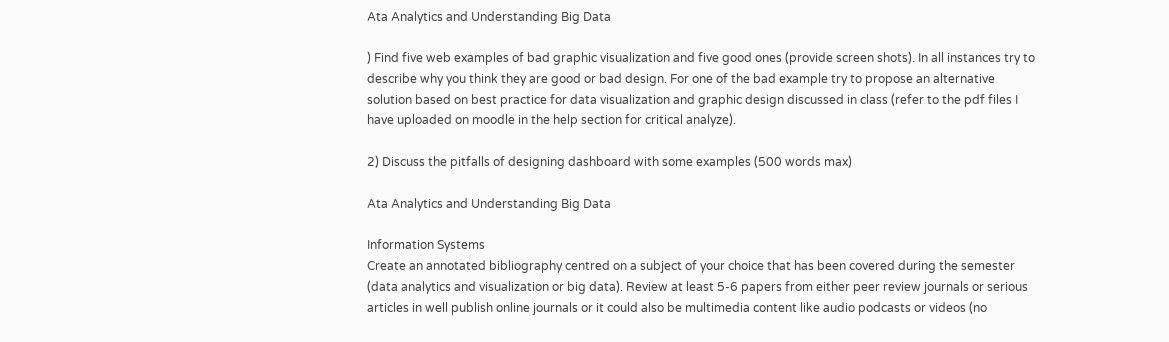Ata Analytics and Understanding Big Data

) Find five web examples of bad graphic visualization and five good ones (provide screen shots). In all instances try to describe why you think they are good or bad design. For one of the bad example try to propose an alternative solution based on best practice for data visualization and graphic design discussed in class (refer to the pdf files I have uploaded on moodle in the help section for critical analyze).

2) Discuss the pitfalls of designing dashboard with some examples (500 words max)

Ata Analytics and Understanding Big Data

Information Systems
Create an annotated bibliography centred on a subject of your choice that has been covered during the semester (data analytics and visualization or big data). Review at least 5-6 papers from either peer review journals or serious articles in well publish online journals or it could also be multimedia content like audio podcasts or videos (no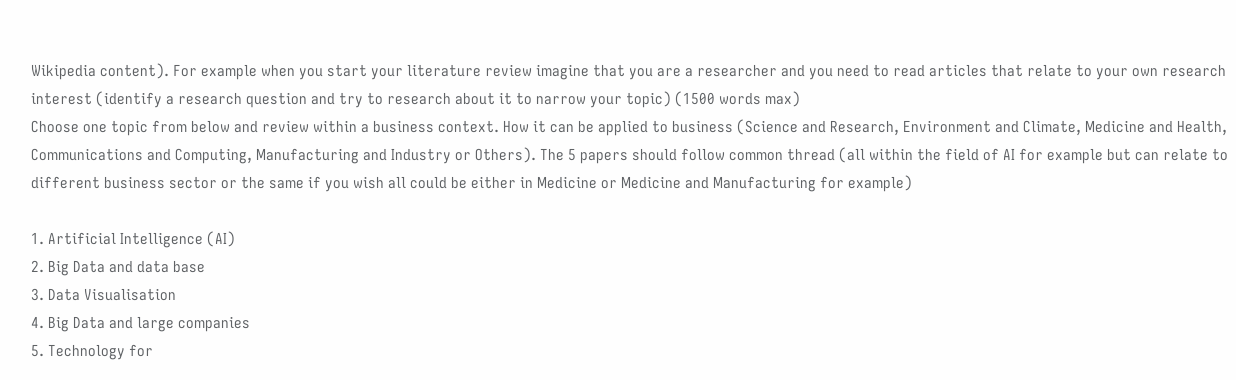Wikipedia content). For example when you start your literature review imagine that you are a researcher and you need to read articles that relate to your own research interest (identify a research question and try to research about it to narrow your topic) (1500 words max)
Choose one topic from below and review within a business context. How it can be applied to business (Science and Research, Environment and Climate, Medicine and Health, Communications and Computing, Manufacturing and Industry or Others). The 5 papers should follow common thread (all within the field of AI for example but can relate to different business sector or the same if you wish all could be either in Medicine or Medicine and Manufacturing for example)

1. Artificial Intelligence (AI)
2. Big Data and data base
3. Data Visualisation
4. Big Data and large companies
5. Technology for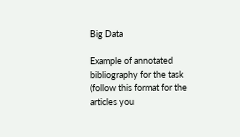Big Data

Example of annotated bibliography for the task (follow this format for the articles you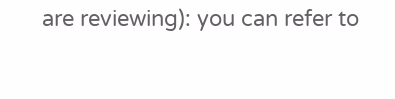are reviewing): you can refer to